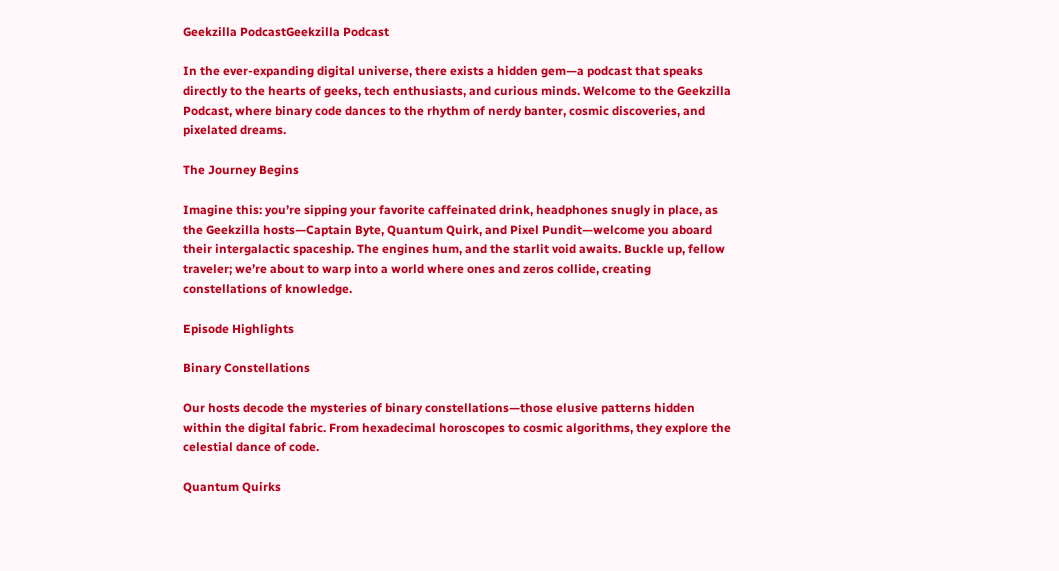Geekzilla PodcastGeekzilla Podcast

In the ever-expanding digital universe, there exists a hidden gem—a podcast that speaks directly to the hearts of geeks, tech enthusiasts, and curious minds. Welcome to the Geekzilla Podcast, where binary code dances to the rhythm of nerdy banter, cosmic discoveries, and pixelated dreams.

The Journey Begins

Imagine this: you’re sipping your favorite caffeinated drink, headphones snugly in place, as the Geekzilla hosts—Captain Byte, Quantum Quirk, and Pixel Pundit—welcome you aboard their intergalactic spaceship. The engines hum, and the starlit void awaits. Buckle up, fellow traveler; we’re about to warp into a world where ones and zeros collide, creating constellations of knowledge.

Episode Highlights

Binary Constellations

Our hosts decode the mysteries of binary constellations—those elusive patterns hidden within the digital fabric. From hexadecimal horoscopes to cosmic algorithms, they explore the celestial dance of code.

Quantum Quirks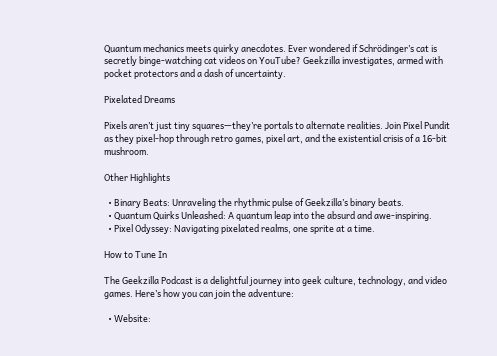Quantum mechanics meets quirky anecdotes. Ever wondered if Schrödinger’s cat is secretly binge-watching cat videos on YouTube? Geekzilla investigates, armed with pocket protectors and a dash of uncertainty.

Pixelated Dreams

Pixels aren’t just tiny squares—they’re portals to alternate realities. Join Pixel Pundit as they pixel-hop through retro games, pixel art, and the existential crisis of a 16-bit mushroom.

Other Highlights

  • Binary Beats: Unraveling the rhythmic pulse of Geekzilla’s binary beats.
  • Quantum Quirks Unleashed: A quantum leap into the absurd and awe-inspiring.
  • Pixel Odyssey: Navigating pixelated realms, one sprite at a time.

How to Tune In

The Geekzilla Podcast is a delightful journey into geek culture, technology, and video games. Here’s how you can join the adventure:

  • Website: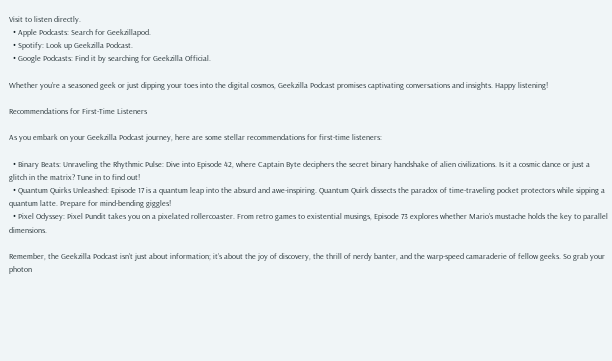Visit to listen directly.
  • Apple Podcasts: Search for Geekzillapod.
  • Spotify: Look up Geekzilla Podcast.
  • Google Podcasts: Find it by searching for Geekzilla Official.

Whether you’re a seasoned geek or just dipping your toes into the digital cosmos, Geekzilla Podcast promises captivating conversations and insights. Happy listening!

Recommendations for First-Time Listeners

As you embark on your Geekzilla Podcast journey, here are some stellar recommendations for first-time listeners:

  • Binary Beats: Unraveling the Rhythmic Pulse: Dive into Episode 42, where Captain Byte deciphers the secret binary handshake of alien civilizations. Is it a cosmic dance or just a glitch in the matrix? Tune in to find out!
  • Quantum Quirks Unleashed: Episode 17 is a quantum leap into the absurd and awe-inspiring. Quantum Quirk dissects the paradox of time-traveling pocket protectors while sipping a quantum latte. Prepare for mind-bending giggles!
  • Pixel Odyssey: Pixel Pundit takes you on a pixelated rollercoaster. From retro games to existential musings, Episode 73 explores whether Mario’s mustache holds the key to parallel dimensions.

Remember, the Geekzilla Podcast isn’t just about information; it’s about the joy of discovery, the thrill of nerdy banter, and the warp-speed camaraderie of fellow geeks. So grab your photon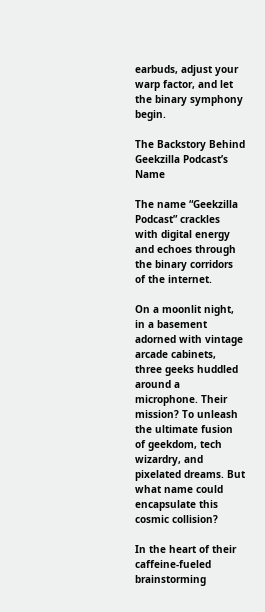earbuds, adjust your warp factor, and let the binary symphony begin.

The Backstory Behind Geekzilla Podcast’s Name

The name “Geekzilla Podcast” crackles with digital energy and echoes through the binary corridors of the internet.

On a moonlit night, in a basement adorned with vintage arcade cabinets, three geeks huddled around a microphone. Their mission? To unleash the ultimate fusion of geekdom, tech wizardry, and pixelated dreams. But what name could encapsulate this cosmic collision?

In the heart of their caffeine-fueled brainstorming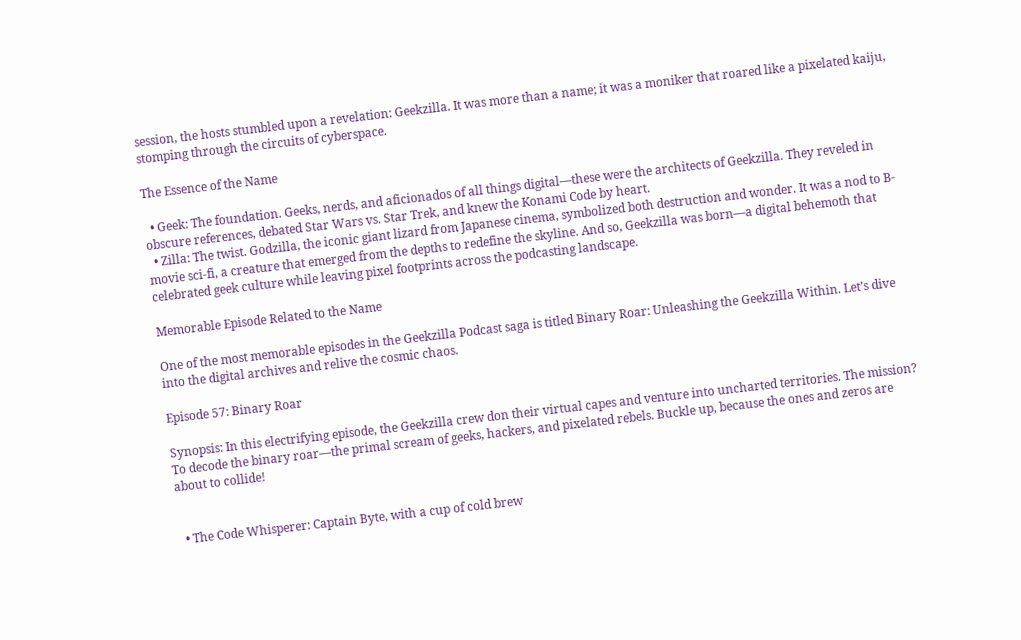session, the hosts stumbled upon a revelation: Geekzilla. It was more than a name; it was a moniker that roared like a pixelated kaiju, stomping through the circuits of cyberspace.

The Essence of the Name

  • Geek: The foundation. Geeks, nerds, and aficionados of all things digital—these were the architects of Geekzilla. They reveled in obscure references, debated Star Wars vs. Star Trek, and knew the Konami Code by heart.
  • Zilla: The twist. Godzilla, the iconic giant lizard from Japanese cinema, symbolized both destruction and wonder. It was a nod to B-movie sci-fi, a creature that emerged from the depths to redefine the skyline. And so, Geekzilla was born—a digital behemoth that celebrated geek culture while leaving pixel footprints across the podcasting landscape.

Memorable Episode Related to the Name

One of the most memorable episodes in the Geekzilla Podcast saga is titled Binary Roar: Unleashing the Geekzilla Within. Let’s dive into the digital archives and relive the cosmic chaos.

Episode 57: Binary Roar

Synopsis: In this electrifying episode, the Geekzilla crew don their virtual capes and venture into uncharted territories. The mission? To decode the binary roar—the primal scream of geeks, hackers, and pixelated rebels. Buckle up, because the ones and zeros are about to collide!


  • The Code Whisperer: Captain Byte, with a cup of cold brew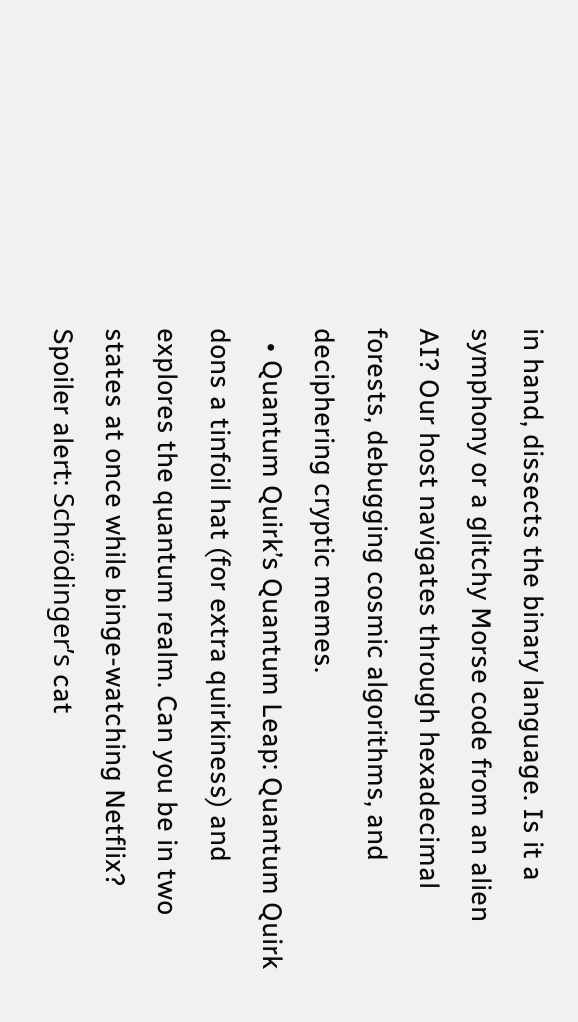in hand, dissects the binary language. Is it a symphony or a glitchy Morse code from an alien AI? Our host navigates through hexadecimal forests, debugging cosmic algorithms, and deciphering cryptic memes.
  • Quantum Quirk’s Quantum Leap: Quantum Quirk dons a tinfoil hat (for extra quirkiness) and explores the quantum realm. Can you be in two states at once while binge-watching Netflix? Spoiler alert: Schrödinger’s cat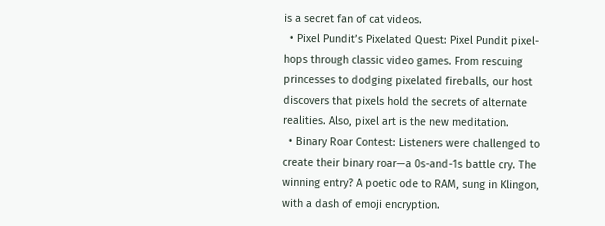is a secret fan of cat videos.
  • Pixel Pundit’s Pixelated Quest: Pixel Pundit pixel-hops through classic video games. From rescuing princesses to dodging pixelated fireballs, our host discovers that pixels hold the secrets of alternate realities. Also, pixel art is the new meditation.
  • Binary Roar Contest: Listeners were challenged to create their binary roar—a 0s-and-1s battle cry. The winning entry? A poetic ode to RAM, sung in Klingon, with a dash of emoji encryption.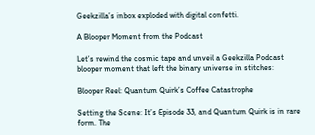Geekzilla’s inbox exploded with digital confetti.

A Blooper Moment from the Podcast

Let’s rewind the cosmic tape and unveil a Geekzilla Podcast blooper moment that left the binary universe in stitches:

Blooper Reel: Quantum Quirk’s Coffee Catastrophe

Setting the Scene: It’s Episode 33, and Quantum Quirk is in rare form. The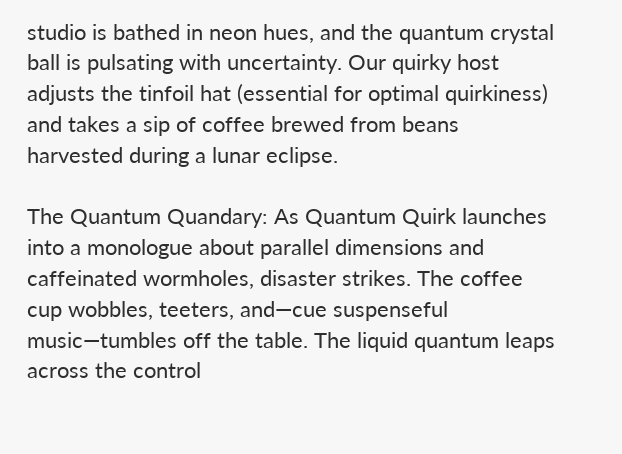studio is bathed in neon hues, and the quantum crystal ball is pulsating with uncertainty. Our quirky host adjusts the tinfoil hat (essential for optimal quirkiness) and takes a sip of coffee brewed from beans harvested during a lunar eclipse.

The Quantum Quandary: As Quantum Quirk launches into a monologue about parallel dimensions and caffeinated wormholes, disaster strikes. The coffee cup wobbles, teeters, and—cue suspenseful music—tumbles off the table. The liquid quantum leaps across the control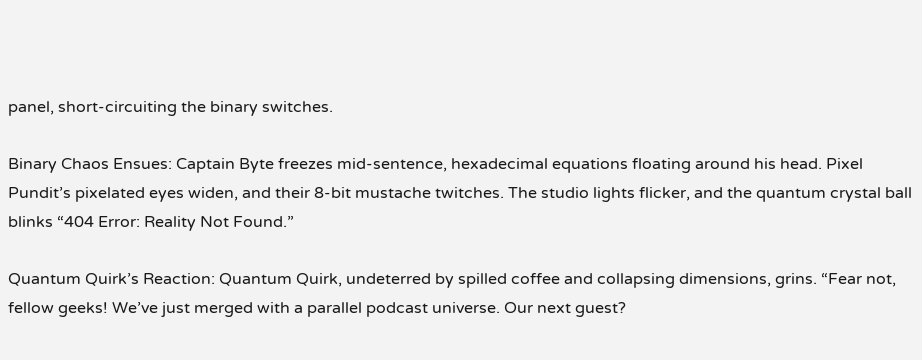panel, short-circuiting the binary switches.

Binary Chaos Ensues: Captain Byte freezes mid-sentence, hexadecimal equations floating around his head. Pixel Pundit’s pixelated eyes widen, and their 8-bit mustache twitches. The studio lights flicker, and the quantum crystal ball blinks “404 Error: Reality Not Found.”

Quantum Quirk’s Reaction: Quantum Quirk, undeterred by spilled coffee and collapsing dimensions, grins. “Fear not, fellow geeks! We’ve just merged with a parallel podcast universe. Our next guest?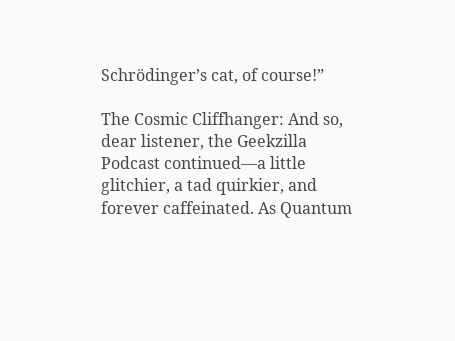Schrödinger’s cat, of course!”

The Cosmic Cliffhanger: And so, dear listener, the Geekzilla Podcast continued—a little glitchier, a tad quirkier, and forever caffeinated. As Quantum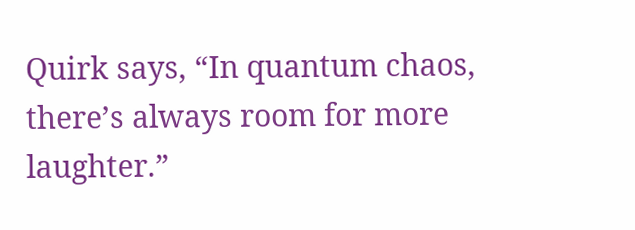Quirk says, “In quantum chaos, there’s always room for more laughter.”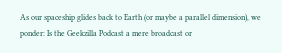As our spaceship glides back to Earth (or maybe a parallel dimension), we ponder: Is the Geekzilla Podcast a mere broadcast or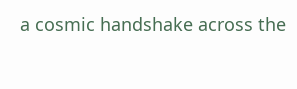a cosmic handshake across the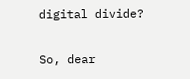digital divide?

So, dear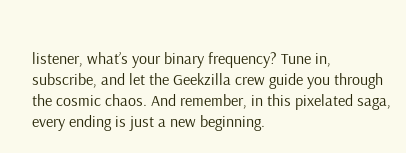listener, what’s your binary frequency? Tune in, subscribe, and let the Geekzilla crew guide you through the cosmic chaos. And remember, in this pixelated saga, every ending is just a new beginning.